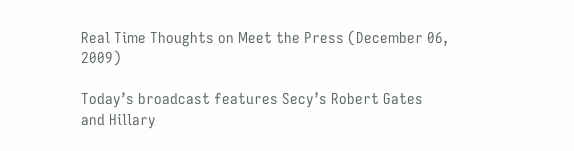Real Time Thoughts on Meet the Press (December 06, 2009)

Today’s broadcast features Secy’s Robert Gates and Hillary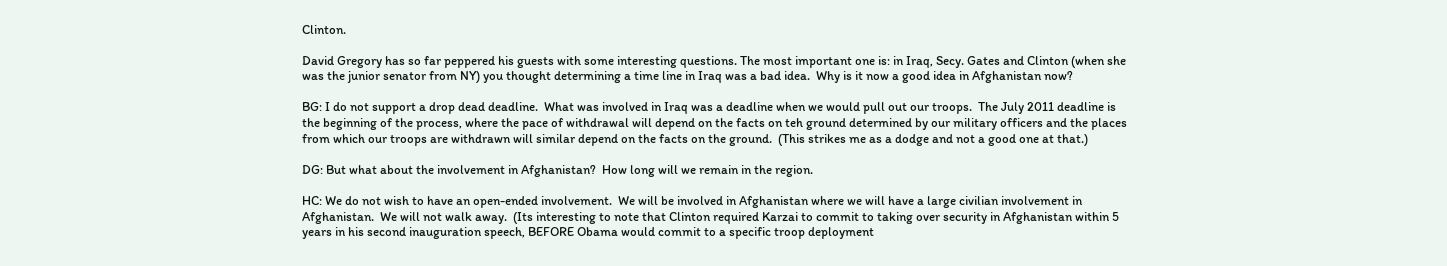Clinton.

David Gregory has so far peppered his guests with some interesting questions. The most important one is: in Iraq, Secy. Gates and Clinton (when she was the junior senator from NY) you thought determining a time line in Iraq was a bad idea.  Why is it now a good idea in Afghanistan now?

BG: I do not support a drop dead deadline.  What was involved in Iraq was a deadline when we would pull out our troops.  The July 2011 deadline is the beginning of the process, where the pace of withdrawal will depend on the facts on teh ground determined by our military officers and the places from which our troops are withdrawn will similar depend on the facts on the ground.  (This strikes me as a dodge and not a good one at that.)

DG: But what about the involvement in Afghanistan?  How long will we remain in the region.

HC: We do not wish to have an open-ended involvement.  We will be involved in Afghanistan where we will have a large civilian involvement in Afghanistan.  We will not walk away.  (Its interesting to note that Clinton required Karzai to commit to taking over security in Afghanistan within 5 years in his second inauguration speech, BEFORE Obama would commit to a specific troop deployment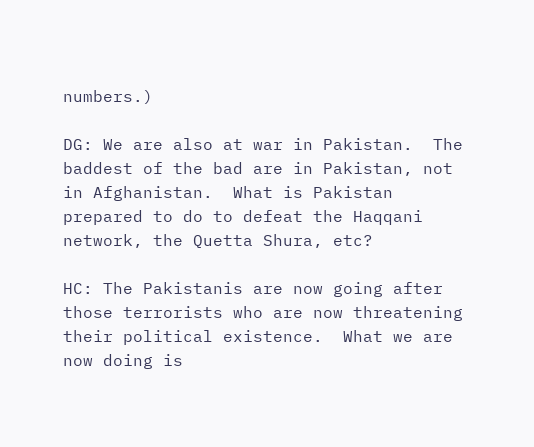numbers.)

DG: We are also at war in Pakistan.  The baddest of the bad are in Pakistan, not in Afghanistan.  What is Pakistan prepared to do to defeat the Haqqani network, the Quetta Shura, etc?

HC: The Pakistanis are now going after those terrorists who are now threatening their political existence.  What we are now doing is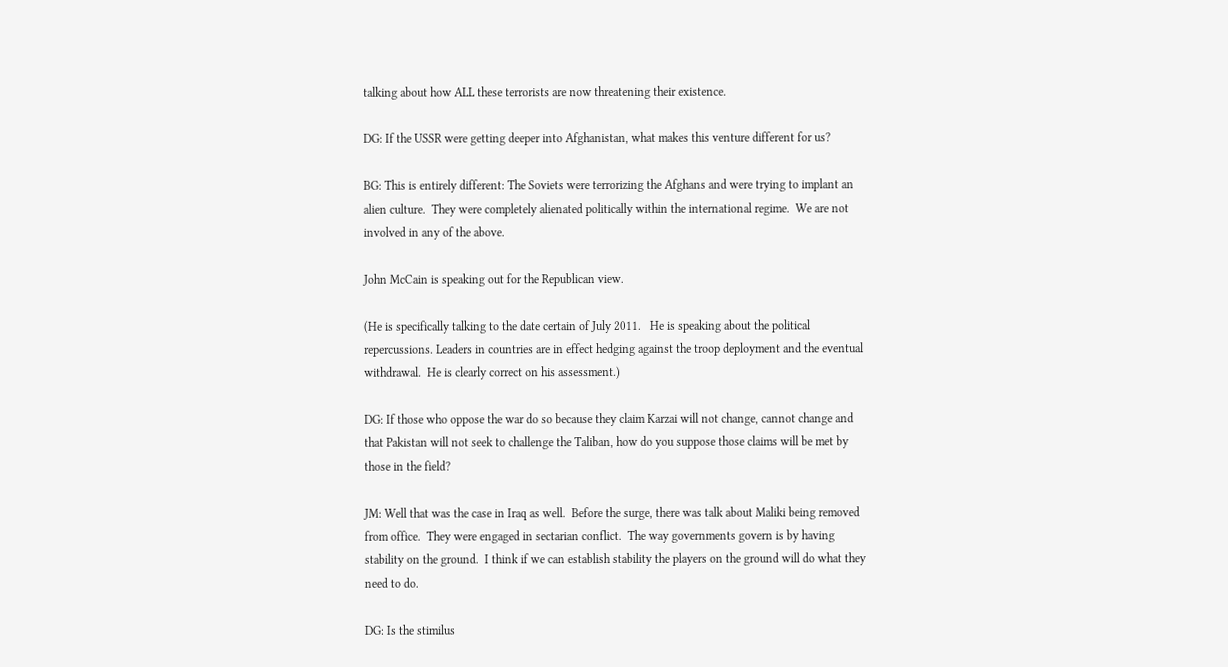talking about how ALL these terrorists are now threatening their existence.

DG: If the USSR were getting deeper into Afghanistan, what makes this venture different for us?

BG: This is entirely different: The Soviets were terrorizing the Afghans and were trying to implant an alien culture.  They were completely alienated politically within the international regime.  We are not involved in any of the above.

John McCain is speaking out for the Republican view.

(He is specifically talking to the date certain of July 2011.   He is speaking about the political repercussions. Leaders in countries are in effect hedging against the troop deployment and the eventual withdrawal.  He is clearly correct on his assessment.)

DG: If those who oppose the war do so because they claim Karzai will not change, cannot change and that Pakistan will not seek to challenge the Taliban, how do you suppose those claims will be met by those in the field?

JM: Well that was the case in Iraq as well.  Before the surge, there was talk about Maliki being removed from office.  They were engaged in sectarian conflict.  The way governments govern is by having stability on the ground.  I think if we can establish stability the players on the ground will do what they need to do.

DG: Is the stimilus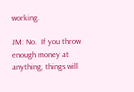working.

JM: No.  If you throw enough money at anything, things will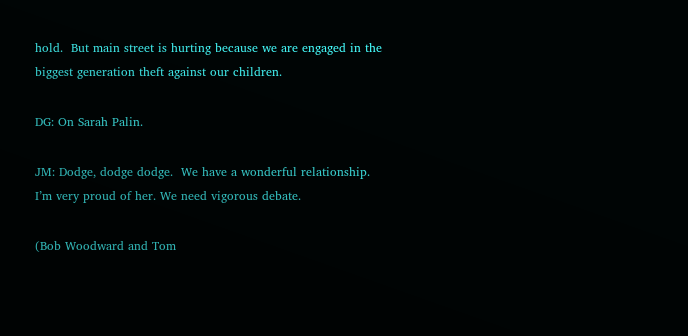hold.  But main street is hurting because we are engaged in the biggest generation theft against our children.

DG: On Sarah Palin.

JM: Dodge, dodge dodge.  We have a wonderful relationship.  I’m very proud of her. We need vigorous debate.

(Bob Woodward and Tom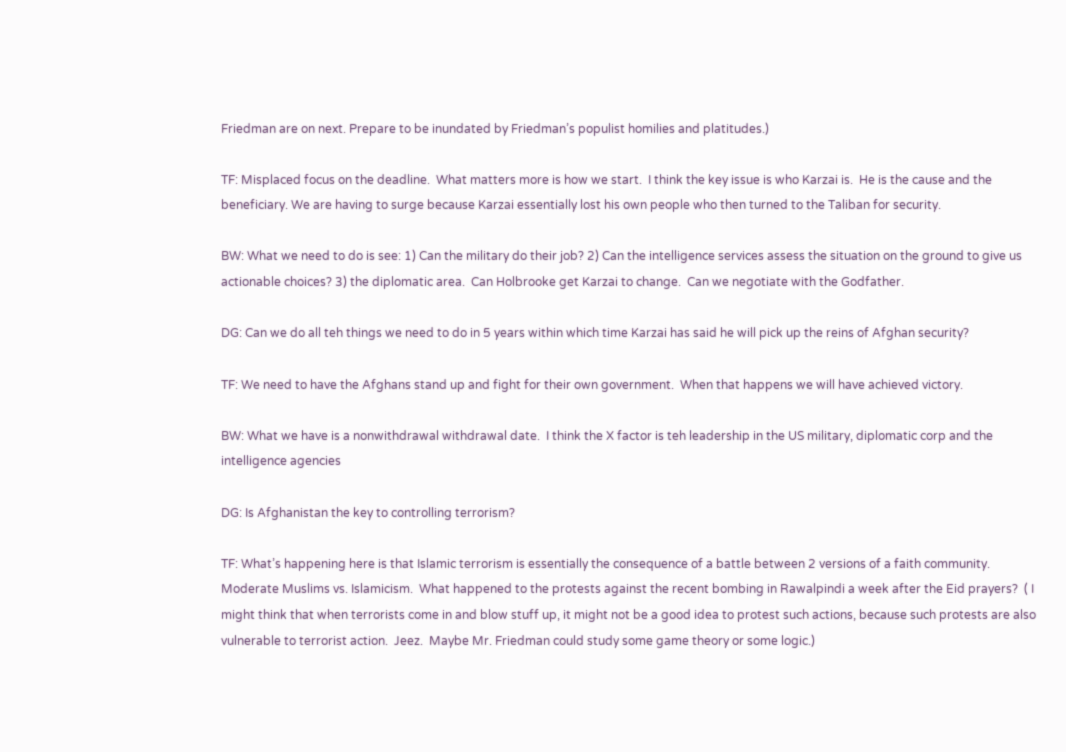Friedman are on next. Prepare to be inundated by Friedman’s populist homilies and platitudes.)

TF: Misplaced focus on the deadline.  What matters more is how we start.  I think the key issue is who Karzai is.  He is the cause and the beneficiary. We are having to surge because Karzai essentially lost his own people who then turned to the Taliban for security.

BW: What we need to do is see: 1) Can the military do their job? 2) Can the intelligence services assess the situation on the ground to give us actionable choices? 3) the diplomatic area.  Can Holbrooke get Karzai to change.  Can we negotiate with the Godfather.

DG: Can we do all teh things we need to do in 5 years within which time Karzai has said he will pick up the reins of Afghan security?

TF: We need to have the Afghans stand up and fight for their own government.  When that happens we will have achieved victory.

BW: What we have is a nonwithdrawal withdrawal date.  I think the X factor is teh leadership in the US military, diplomatic corp and the intelligence agencies

DG: Is Afghanistan the key to controlling terrorism?

TF: What’s happening here is that Islamic terrorism is essentially the consequence of a battle between 2 versions of a faith community.   Moderate Muslims vs. Islamicism.  What happened to the protests against the recent bombing in Rawalpindi a week after the Eid prayers?  ( I might think that when terrorists come in and blow stuff up, it might not be a good idea to protest such actions, because such protests are also vulnerable to terrorist action.  Jeez.  Maybe Mr. Friedman could study some game theory or some logic.)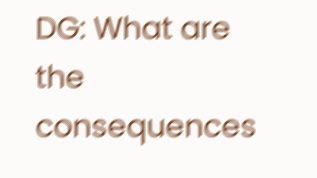DG: What are the consequences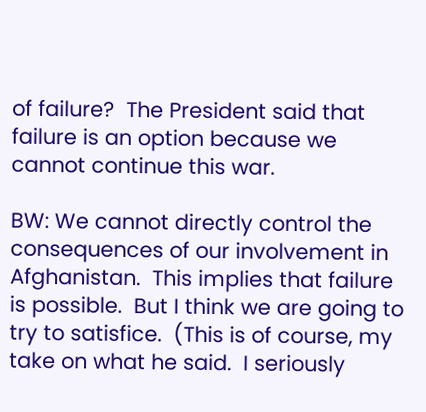of failure?  The President said that failure is an option because we cannot continue this war.

BW: We cannot directly control the consequences of our involvement in Afghanistan.  This implies that failure is possible.  But I think we are going to try to satisfice.  (This is of course, my take on what he said.  I seriously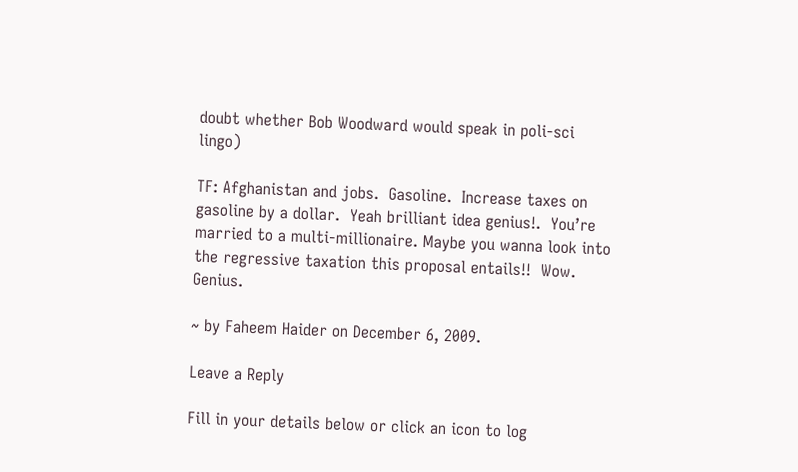doubt whether Bob Woodward would speak in poli-sci lingo)

TF: Afghanistan and jobs.  Gasoline.  Increase taxes on gasoline by a dollar.  Yeah brilliant idea genius!.  You’re married to a multi-millionaire. Maybe you wanna look into the regressive taxation this proposal entails!!  Wow.  Genius.

~ by Faheem Haider on December 6, 2009.

Leave a Reply

Fill in your details below or click an icon to log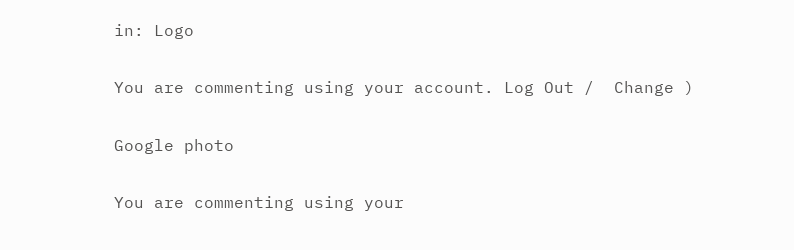in: Logo

You are commenting using your account. Log Out /  Change )

Google photo

You are commenting using your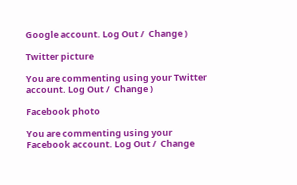Google account. Log Out /  Change )

Twitter picture

You are commenting using your Twitter account. Log Out /  Change )

Facebook photo

You are commenting using your Facebook account. Log Out /  Change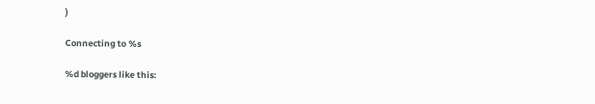)

Connecting to %s

%d bloggers like this: